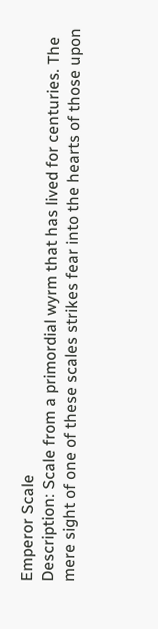Emperor Scale
Description: Scale from a primordial wyrm that has lived for centuries. The mere sight of one of these scales strikes fear into the hearts of those upon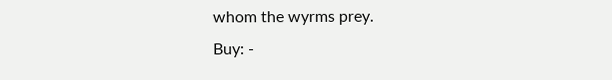whom the wyrms prey.
Buy: -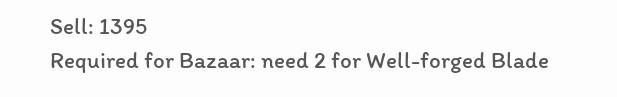Sell: 1395
Required for Bazaar: need 2 for Well-forged Blade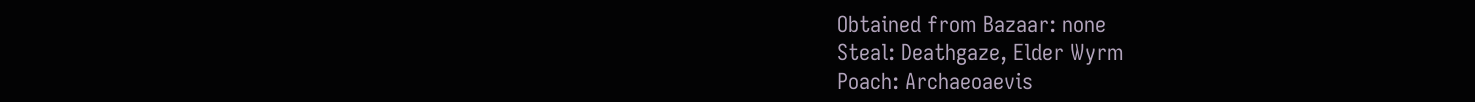Obtained from Bazaar: none
Steal: Deathgaze, Elder Wyrm
Poach: Archaeoaevis